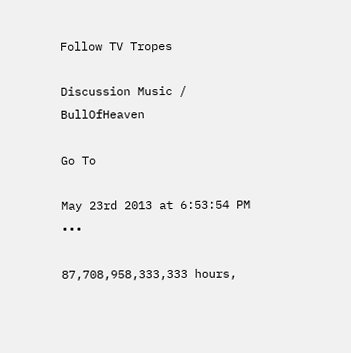Follow TV Tropes

Discussion Music / BullOfHeaven

Go To

May 23rd 2013 at 6:53:54 PM •••

87,708,958,333,333 hours,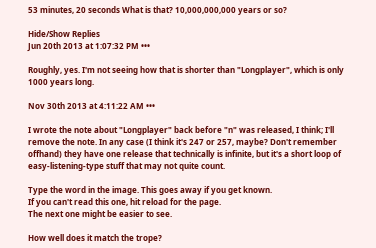53 minutes, 20 seconds What is that? 10,000,000,000 years or so?

Hide/Show Replies
Jun 20th 2013 at 1:07:32 PM •••

Roughly, yes. I'm not seeing how that is shorter than "Longplayer", which is only 1000 years long.

Nov 30th 2013 at 4:11:22 AM •••

I wrote the note about "Longplayer" back before "n" was released, I think; I'll remove the note. In any case (I think it's 247 or 257, maybe? Don't remember offhand) they have one release that technically is infinite, but it's a short loop of easy-listening-type stuff that may not quite count.

Type the word in the image. This goes away if you get known.
If you can't read this one, hit reload for the page.
The next one might be easier to see.

How well does it match the trope?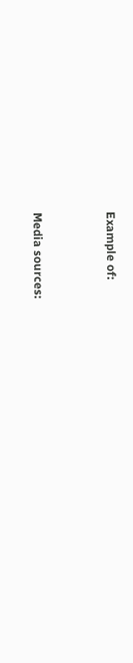Example of:


Media sources: